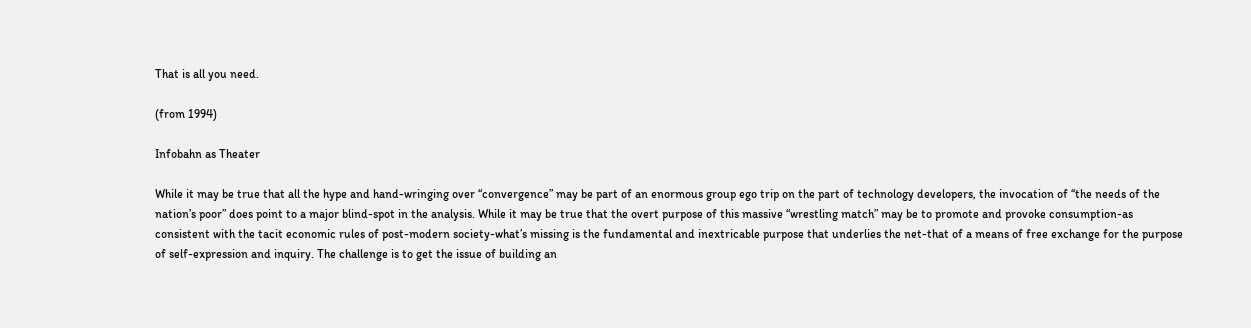That is all you need.

(from 1994)

Infobahn as Theater

While it may be true that all the hype and hand-wringing over “convergence” may be part of an enormous group ego trip on the part of technology developers, the invocation of “the needs of the nation’s poor” does point to a major blind-spot in the analysis. While it may be true that the overt purpose of this massive “wrestling match” may be to promote and provoke consumption-as consistent with the tacit economic rules of post-modern society-what’s missing is the fundamental and inextricable purpose that underlies the net-that of a means of free exchange for the purpose of self-expression and inquiry. The challenge is to get the issue of building an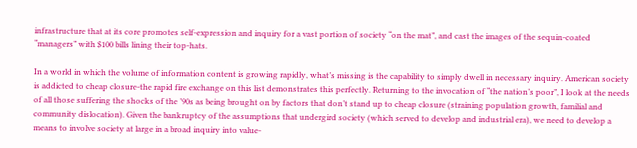infrastructure that at its core promotes self-expression and inquiry for a vast portion of society “on the mat”, and cast the images of the sequin-coated “managers” with $100 bills lining their top-hats.

In a world in which the volume of information content is growing rapidly, what’s missing is the capability to simply dwell in necessary inquiry. American society is addicted to cheap closure-the rapid fire exchange on this list demonstrates this perfectly. Returning to the invocation of “the nation’s poor”, I look at the needs of all those suffering the shocks of the ’90s as being brought on by factors that don’t stand up to cheap closure (straining population growth, familial and community dislocation). Given the bankruptcy of the assumptions that undergird society (which served to develop and industrial era), we need to develop a means to involve society at large in a broad inquiry into value-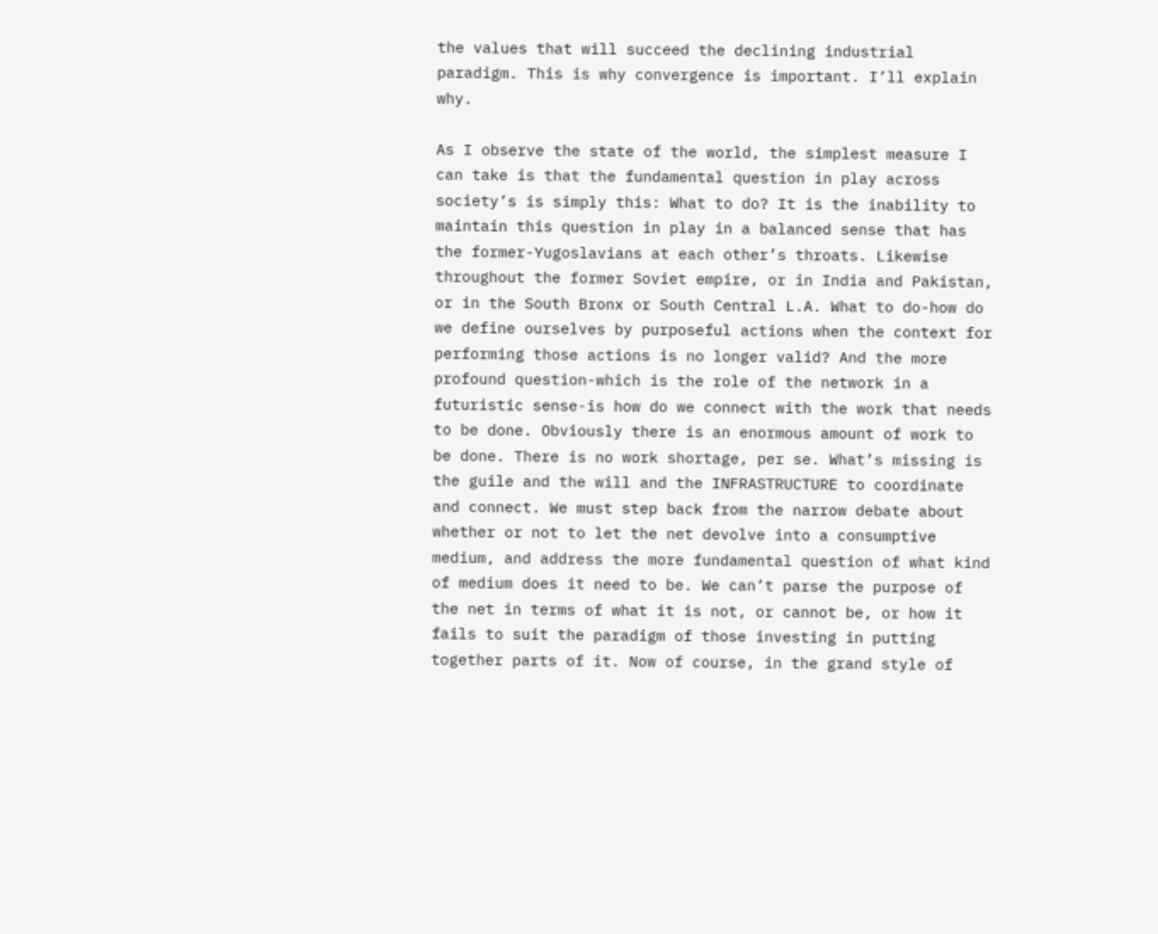the values that will succeed the declining industrial paradigm. This is why convergence is important. I’ll explain why.

As I observe the state of the world, the simplest measure I can take is that the fundamental question in play across society’s is simply this: What to do? It is the inability to maintain this question in play in a balanced sense that has the former-Yugoslavians at each other’s throats. Likewise throughout the former Soviet empire, or in India and Pakistan, or in the South Bronx or South Central L.A. What to do-how do we define ourselves by purposeful actions when the context for performing those actions is no longer valid? And the more profound question-which is the role of the network in a futuristic sense-is how do we connect with the work that needs to be done. Obviously there is an enormous amount of work to be done. There is no work shortage, per se. What’s missing is the guile and the will and the INFRASTRUCTURE to coordinate and connect. We must step back from the narrow debate about whether or not to let the net devolve into a consumptive medium, and address the more fundamental question of what kind of medium does it need to be. We can’t parse the purpose of the net in terms of what it is not, or cannot be, or how it fails to suit the paradigm of those investing in putting together parts of it. Now of course, in the grand style of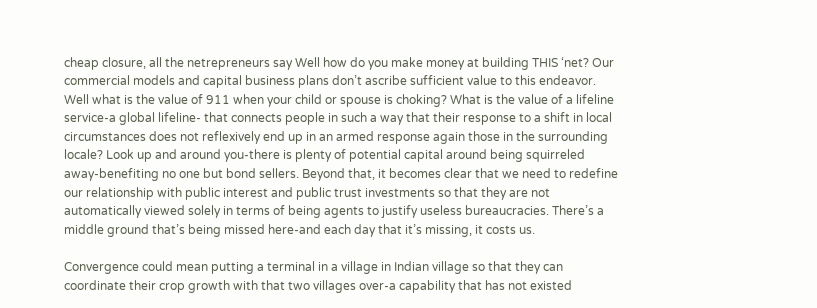cheap closure, all the netrepreneurs say Well how do you make money at building THIS ‘net? Our commercial models and capital business plans don’t ascribe sufficient value to this endeavor. Well what is the value of 911 when your child or spouse is choking? What is the value of a lifeline service-a global lifeline- that connects people in such a way that their response to a shift in local circumstances does not reflexively end up in an armed response again those in the surrounding locale? Look up and around you-there is plenty of potential capital around being squirreled away-benefiting no one but bond sellers. Beyond that, it becomes clear that we need to redefine our relationship with public interest and public trust investments so that they are not automatically viewed solely in terms of being agents to justify useless bureaucracies. There’s a middle ground that’s being missed here-and each day that it’s missing, it costs us.

Convergence could mean putting a terminal in a village in Indian village so that they can coordinate their crop growth with that two villages over-a capability that has not existed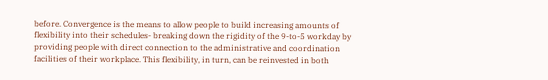before. Convergence is the means to allow people to build increasing amounts of flexibility into their schedules- breaking down the rigidity of the 9-to-5 workday by providing people with direct connection to the administrative and coordination facilities of their workplace. This flexibility, in turn, can be reinvested in both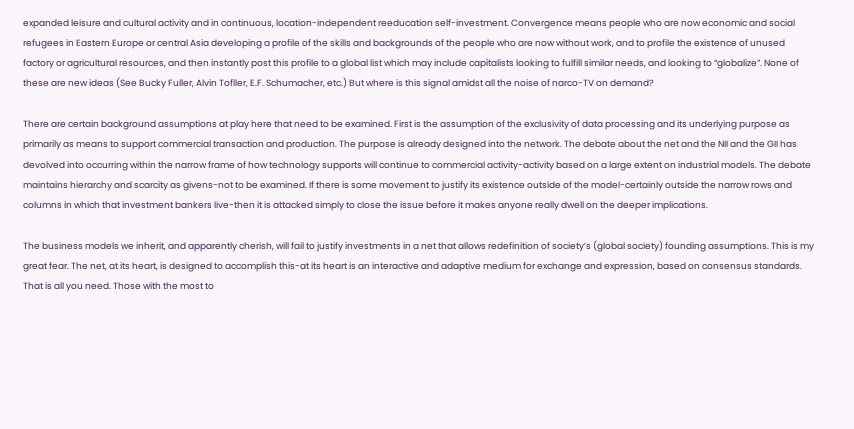expanded leisure and cultural activity and in continuous, location-independent reeducation self-investment. Convergence means people who are now economic and social refugees in Eastern Europe or central Asia developing a profile of the skills and backgrounds of the people who are now without work, and to profile the existence of unused factory or agricultural resources, and then instantly post this profile to a global list which may include capitalists looking to fulfill similar needs, and looking to “globalize”. None of these are new ideas (See Bucky Fuller, Alvin Tofller, E.F. Schumacher, etc.) But where is this signal amidst all the noise of narco-TV on demand?

There are certain background assumptions at play here that need to be examined. First is the assumption of the exclusivity of data processing and its underlying purpose as primarily as means to support commercial transaction and production. The purpose is already designed into the network. The debate about the net and the NII and the GII has devolved into occurring within the narrow frame of how technology supports will continue to commercial activity-activity based on a large extent on industrial models. The debate maintains hierarchy and scarcity as givens-not to be examined. If there is some movement to justify its existence outside of the model-certainly outside the narrow rows and columns in which that investment bankers live-then it is attacked simply to close the issue before it makes anyone really dwell on the deeper implications.

The business models we inherit, and apparently cherish, will fail to justify investments in a net that allows redefinition of society’s (global society) founding assumptions. This is my great fear. The net, at its heart, is designed to accomplish this-at its heart is an interactive and adaptive medium for exchange and expression, based on consensus standards. That is all you need. Those with the most to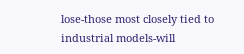lose-those most closely tied to industrial models-will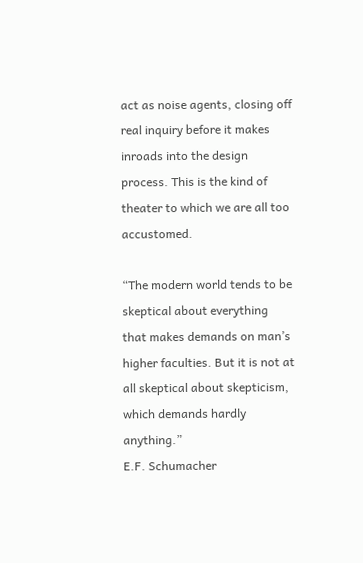act as noise agents, closing off real inquiry before it makes inroads into the design process. This is the kind of theater to which we are all too accustomed.

“The modern world tends to be skeptical about everything that makes demands on man’s higher faculties. But it is not at all skeptical about skepticism, which demands hardly anything.”
E.F. Schumacher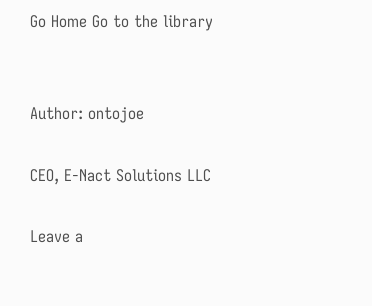Go Home Go to the library


Author: ontojoe

CEO, E-Nact Solutions LLC

Leave a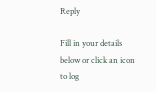Reply

Fill in your details below or click an icon to log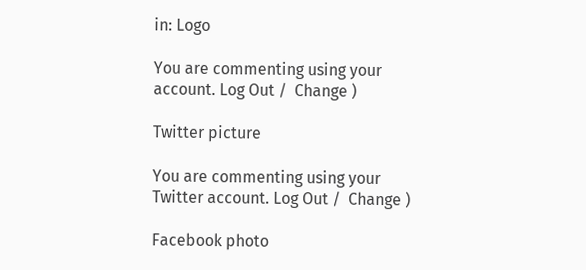in: Logo

You are commenting using your account. Log Out /  Change )

Twitter picture

You are commenting using your Twitter account. Log Out /  Change )

Facebook photo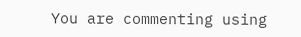You are commenting using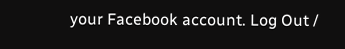your Facebook account. Log Out /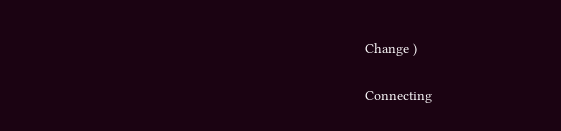Change )

Connecting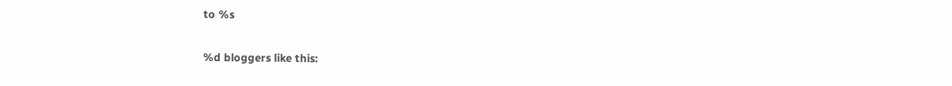to %s

%d bloggers like this: